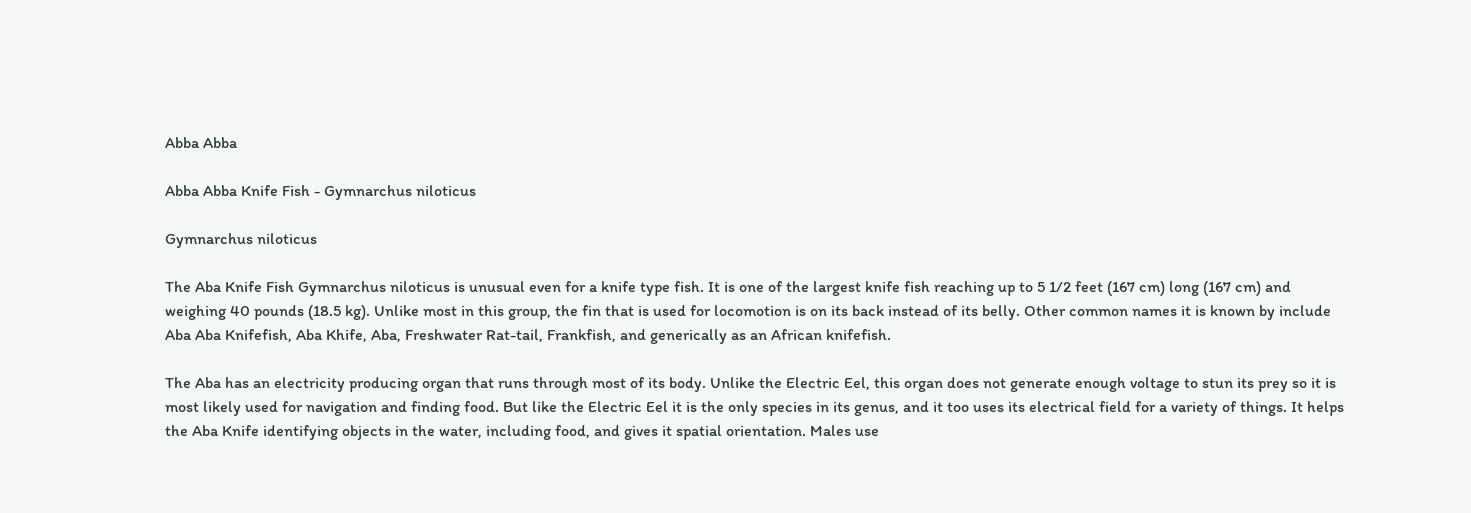Abba Abba

Abba Abba Knife Fish - Gymnarchus niloticus

Gymnarchus niloticus

The Aba Knife Fish Gymnarchus niloticus is unusual even for a knife type fish. It is one of the largest knife fish reaching up to 5 1/2 feet (167 cm) long (167 cm) and weighing 40 pounds (18.5 kg). Unlike most in this group, the fin that is used for locomotion is on its back instead of its belly. Other common names it is known by include Aba Aba Knifefish, Aba Khife, Aba, Freshwater Rat-tail, Frankfish, and generically as an African knifefish.

The Aba has an electricity producing organ that runs through most of its body. Unlike the Electric Eel, this organ does not generate enough voltage to stun its prey so it is most likely used for navigation and finding food. But like the Electric Eel it is the only species in its genus, and it too uses its electrical field for a variety of things. It helps the Aba Knife identifying objects in the water, including food, and gives it spatial orientation. Males use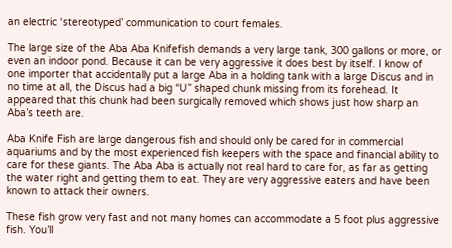an electric ‘stereotyped’ communication to court females.

The large size of the Aba Aba Knifefish demands a very large tank, 300 gallons or more, or even an indoor pond. Because it can be very aggressive it does best by itself. I know of one importer that accidentally put a large Aba in a holding tank with a large Discus and in no time at all, the Discus had a big “U” shaped chunk missing from its forehead. It appeared that this chunk had been surgically removed which shows just how sharp an Aba’s teeth are.

Aba Knife Fish are large dangerous fish and should only be cared for in commercial aquariums and by the most experienced fish keepers with the space and financial ability to care for these giants. The Aba Aba is actually not real hard to care for, as far as getting the water right and getting them to eat. They are very aggressive eaters and have been known to attack their owners.

These fish grow very fast and not many homes can accommodate a 5 foot plus aggressive fish. You’ll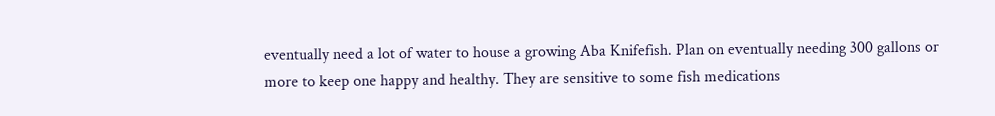eventually need a lot of water to house a growing Aba Knifefish. Plan on eventually needing 300 gallons or more to keep one happy and healthy. They are sensitive to some fish medications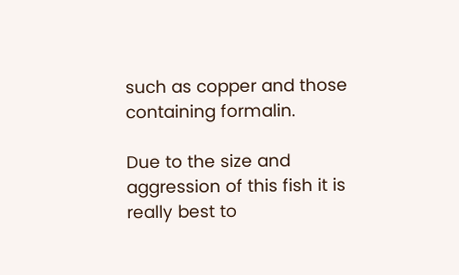such as copper and those containing formalin.

Due to the size and aggression of this fish it is really best to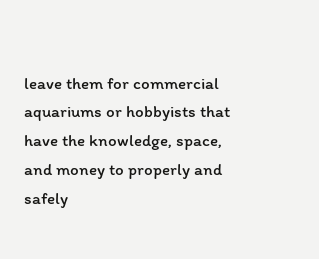leave them for commercial aquariums or hobbyists that have the knowledge, space, and money to properly and safely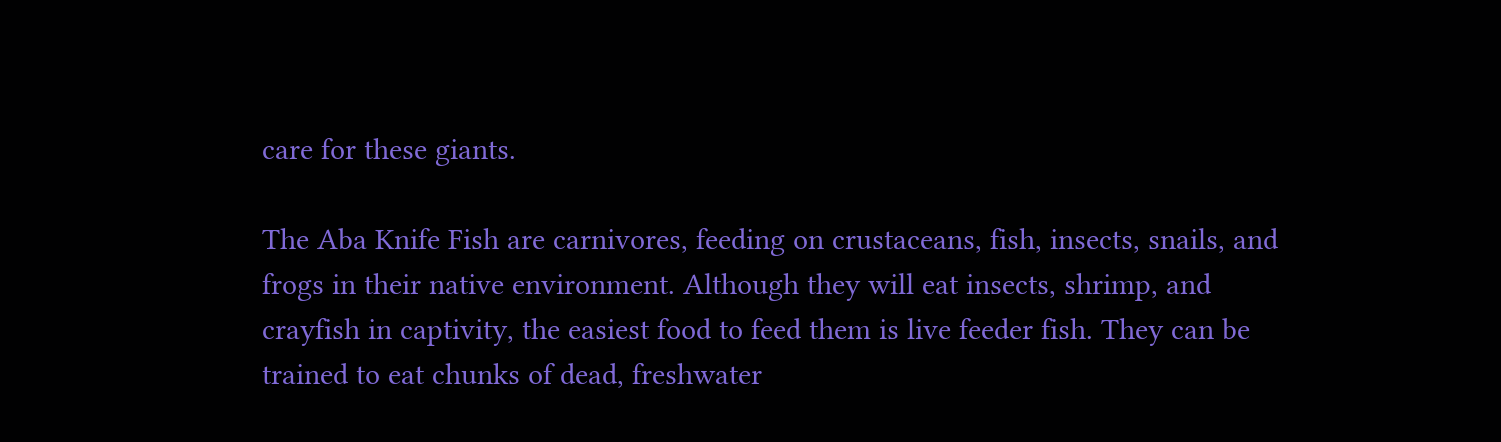care for these giants.

The Aba Knife Fish are carnivores, feeding on crustaceans, fish, insects, snails, and frogs in their native environment. Although they will eat insects, shrimp, and crayfish in captivity, the easiest food to feed them is live feeder fish. They can be trained to eat chunks of dead, freshwater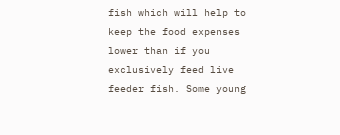fish which will help to keep the food expenses lower than if you exclusively feed live feeder fish. Some young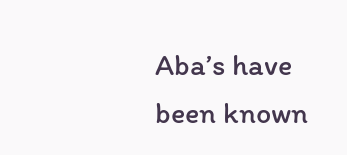Aba’s have been known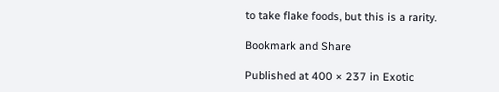to take flake foods, but this is a rarity.

Bookmark and Share

Published at 400 × 237 in Exotic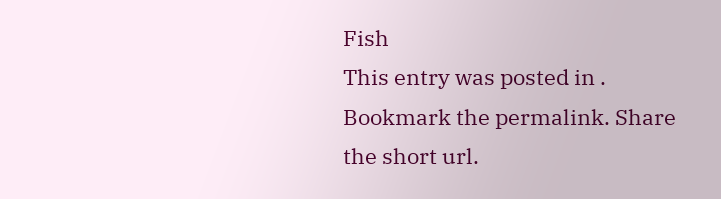Fish
This entry was posted in .
Bookmark the permalink. Share the short url.